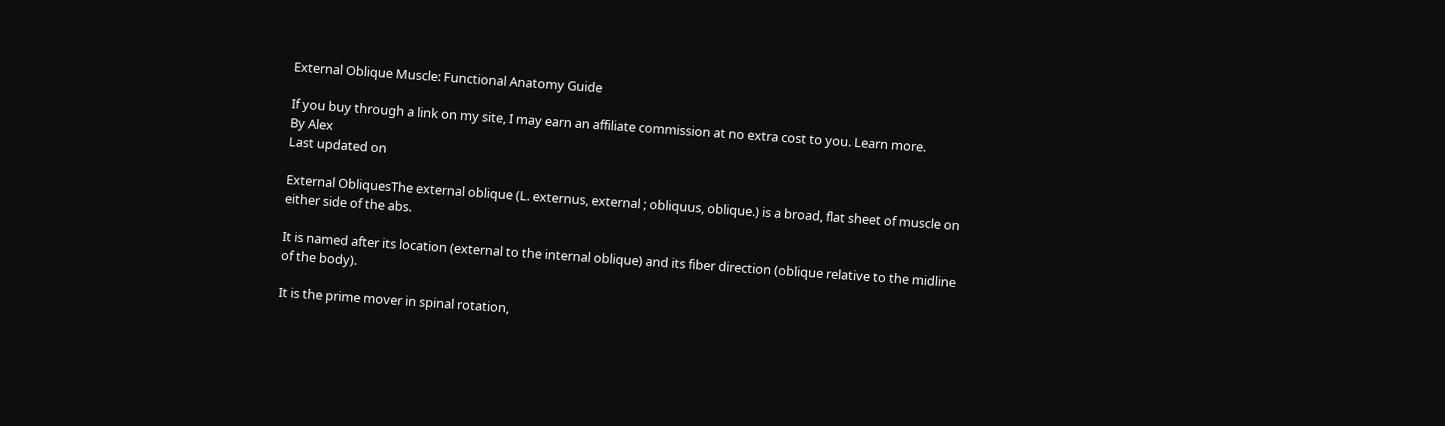External Oblique Muscle: Functional Anatomy Guide

If you buy through a link on my site, I may earn an affiliate commission at no extra cost to you. Learn more.
By Alex
Last updated on

External ObliquesThe external oblique (L. externus, external ; obliquus, oblique.) is a broad, flat sheet of muscle on either side of the abs.

It is named after its location (external to the internal oblique) and its fiber direction (oblique relative to the midline of the body).

It is the prime mover in spinal rotation,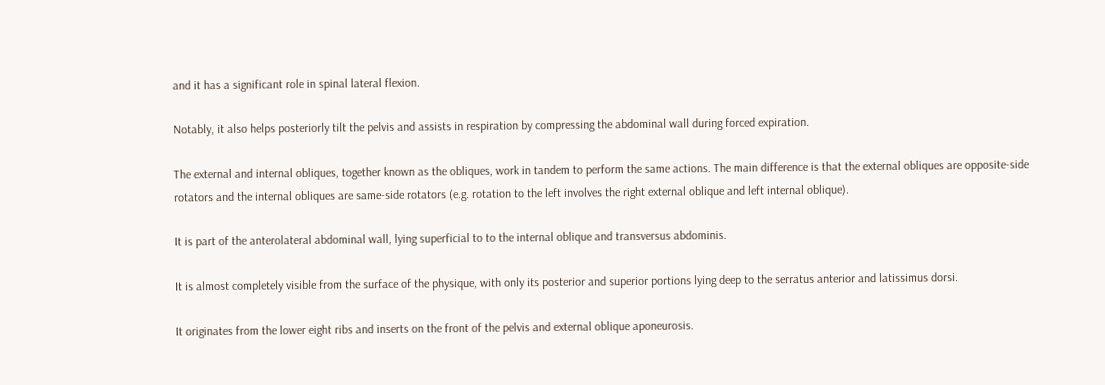and it has a significant role in spinal lateral flexion.

Notably, it also helps posteriorly tilt the pelvis and assists in respiration by compressing the abdominal wall during forced expiration.

The external and internal obliques, together known as the obliques, work in tandem to perform the same actions. The main difference is that the external obliques are opposite-side rotators and the internal obliques are same-side rotators (e.g. rotation to the left involves the right external oblique and left internal oblique).

It is part of the anterolateral abdominal wall, lying superficial to to the internal oblique and transversus abdominis.

It is almost completely visible from the surface of the physique, with only its posterior and superior portions lying deep to the serratus anterior and latissimus dorsi.

It originates from the lower eight ribs and inserts on the front of the pelvis and external oblique aponeurosis.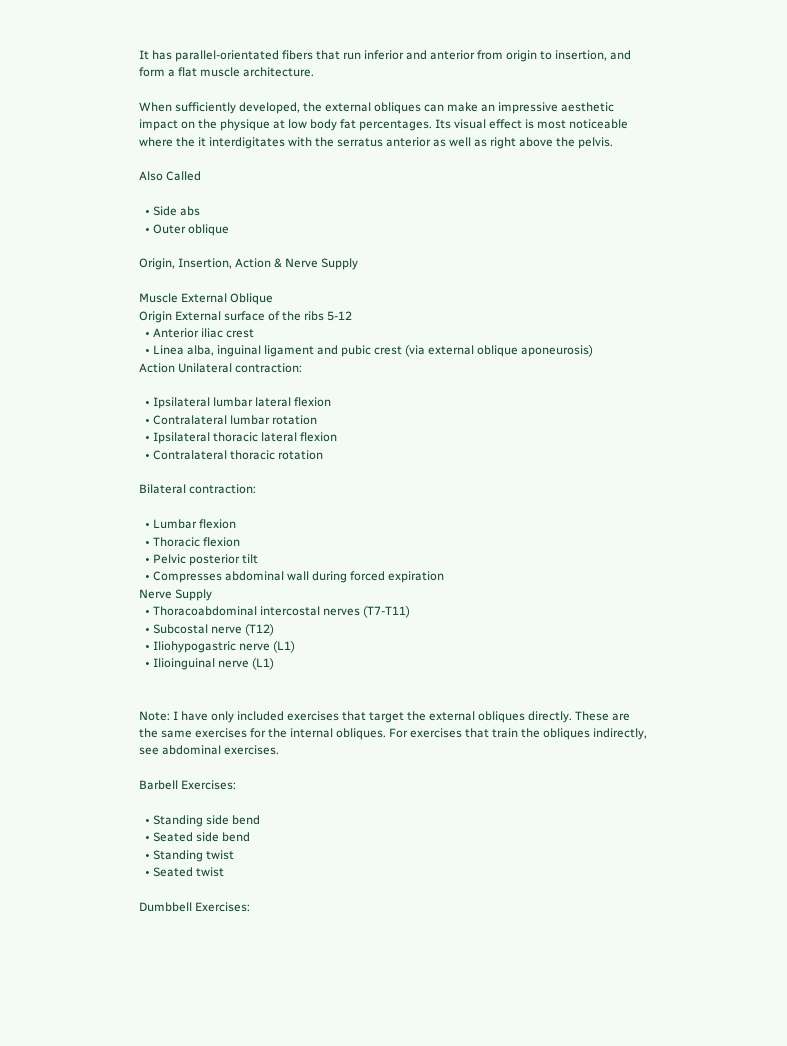It has parallel-orientated fibers that run inferior and anterior from origin to insertion, and form a flat muscle architecture.

When sufficiently developed, the external obliques can make an impressive aesthetic impact on the physique at low body fat percentages. Its visual effect is most noticeable where the it interdigitates with the serratus anterior as well as right above the pelvis.

Also Called

  • Side abs
  • Outer oblique

Origin, Insertion, Action & Nerve Supply

Muscle External Oblique
Origin External surface of the ribs 5-12
  • Anterior iliac crest
  • Linea alba, inguinal ligament and pubic crest (via external oblique aponeurosis)
Action Unilateral contraction:

  • Ipsilateral lumbar lateral flexion
  • Contralateral lumbar rotation
  • Ipsilateral thoracic lateral flexion
  • Contralateral thoracic rotation

Bilateral contraction:

  • Lumbar flexion
  • Thoracic flexion
  • Pelvic posterior tilt
  • Compresses abdominal wall during forced expiration
Nerve Supply
  • Thoracoabdominal intercostal nerves (T7-T11)
  • Subcostal nerve (T12)
  • Iliohypogastric nerve (L1)
  • Ilioinguinal nerve (L1)


Note: I have only included exercises that target the external obliques directly. These are the same exercises for the internal obliques. For exercises that train the obliques indirectly, see abdominal exercises.

Barbell Exercises:

  • Standing side bend
  • Seated side bend
  • Standing twist
  • Seated twist

Dumbbell Exercises: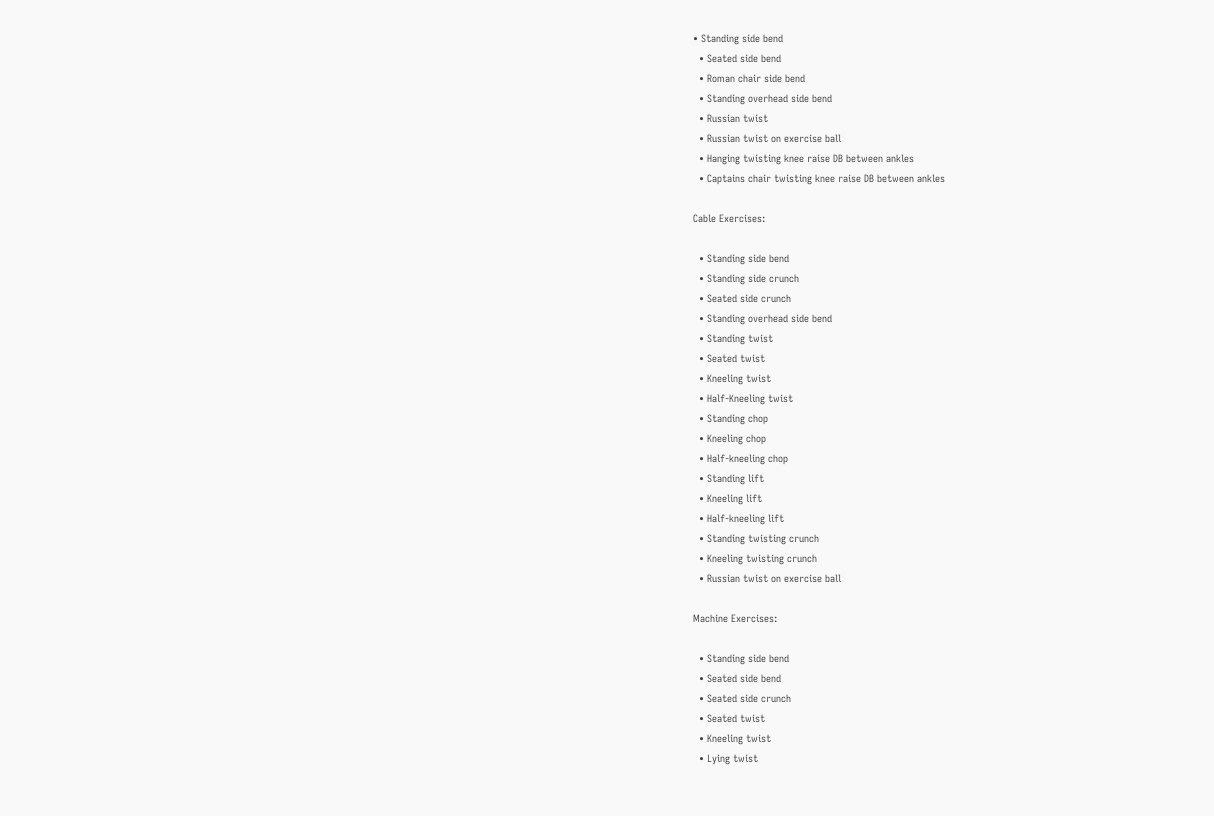• Standing side bend
  • Seated side bend
  • Roman chair side bend
  • Standing overhead side bend
  • Russian twist
  • Russian twist on exercise ball
  • Hanging twisting knee raise DB between ankles
  • Captains chair twisting knee raise DB between ankles

Cable Exercises:

  • Standing side bend
  • Standing side crunch
  • Seated side crunch
  • Standing overhead side bend
  • Standing twist
  • Seated twist
  • Kneeling twist
  • Half-Kneeling twist
  • Standing chop
  • Kneeling chop
  • Half-kneeling chop
  • Standing lift
  • Kneeling lift
  • Half-kneeling lift
  • Standing twisting crunch
  • Kneeling twisting crunch
  • Russian twist on exercise ball

Machine Exercises:

  • Standing side bend
  • Seated side bend
  • Seated side crunch
  • Seated twist
  • Kneeling twist
  • Lying twist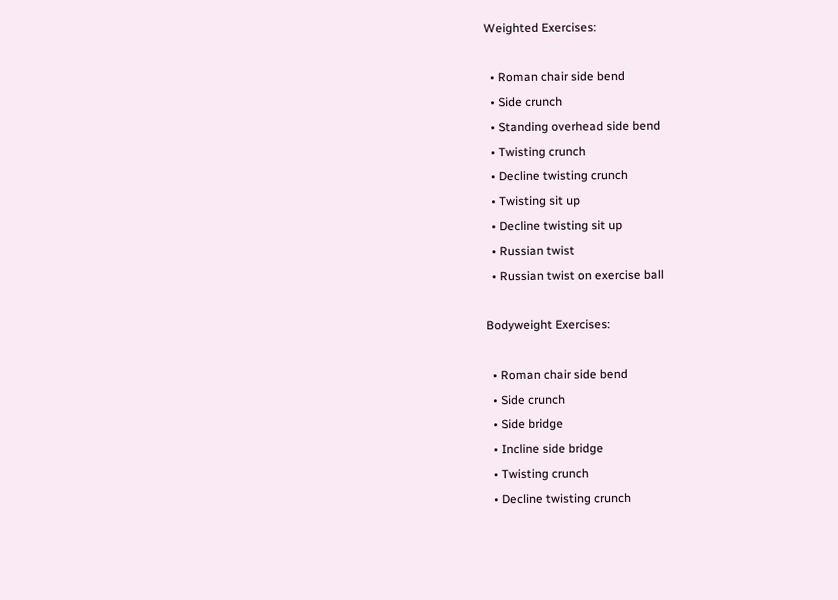Weighted Exercises:

  • Roman chair side bend
  • Side crunch
  • Standing overhead side bend
  • Twisting crunch
  • Decline twisting crunch
  • Twisting sit up
  • Decline twisting sit up
  • Russian twist
  • Russian twist on exercise ball

Bodyweight Exercises:

  • Roman chair side bend
  • Side crunch
  • Side bridge
  • Incline side bridge
  • Twisting crunch
  • Decline twisting crunch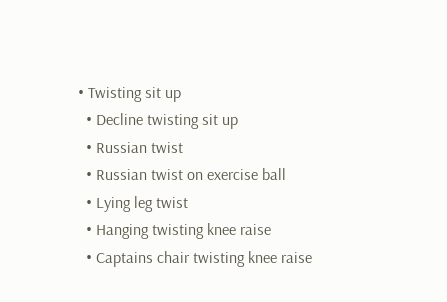• Twisting sit up
  • Decline twisting sit up
  • Russian twist
  • Russian twist on exercise ball
  • Lying leg twist
  • Hanging twisting knee raise
  • Captains chair twisting knee raise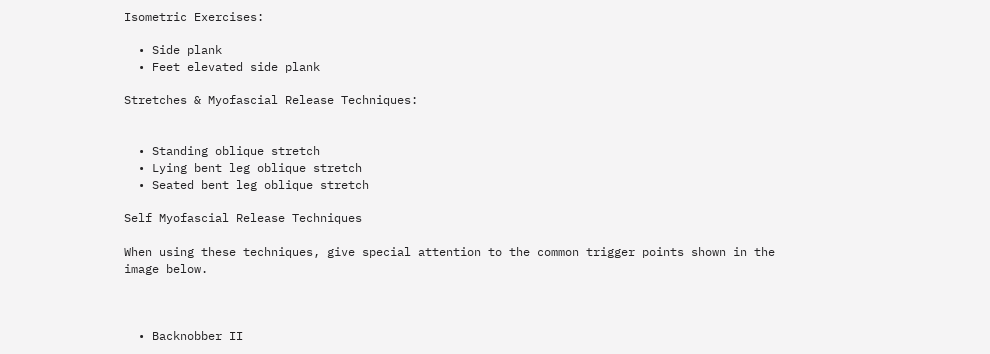Isometric Exercises:

  • Side plank
  • Feet elevated side plank

Stretches & Myofascial Release Techniques:


  • Standing oblique stretch
  • Lying bent leg oblique stretch
  • Seated bent leg oblique stretch

Self Myofascial Release Techniques

When using these techniques, give special attention to the common trigger points shown in the image below.



  • Backnobber II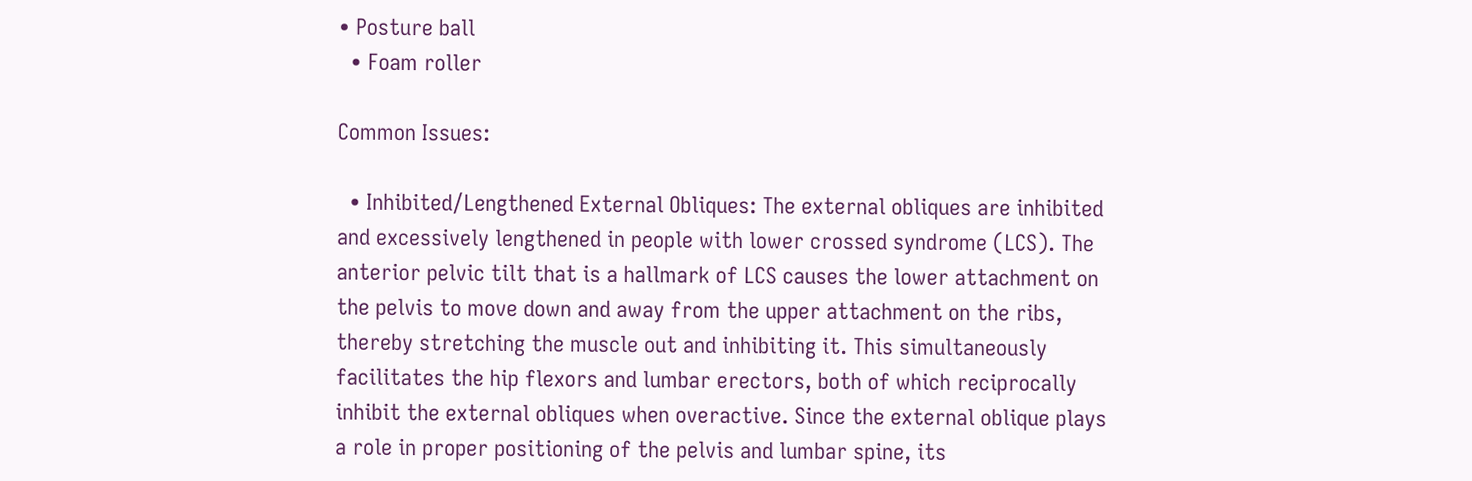• Posture ball
  • Foam roller

Common Issues:

  • Inhibited/Lengthened External Obliques: The external obliques are inhibited and excessively lengthened in people with lower crossed syndrome (LCS). The anterior pelvic tilt that is a hallmark of LCS causes the lower attachment on the pelvis to move down and away from the upper attachment on the ribs, thereby stretching the muscle out and inhibiting it. This simultaneously facilitates the hip flexors and lumbar erectors, both of which reciprocally inhibit the external obliques when overactive. Since the external oblique plays a role in proper positioning of the pelvis and lumbar spine, its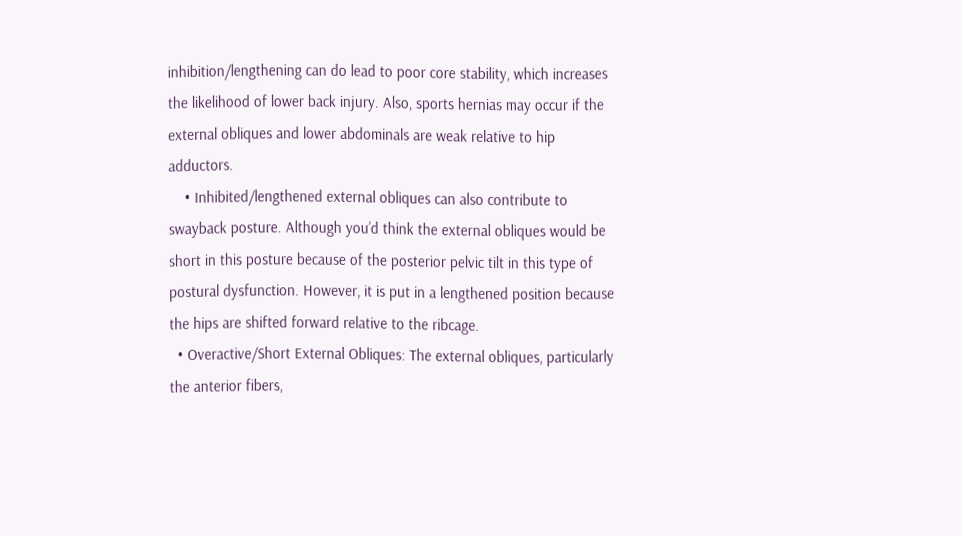inhibition/lengthening can do lead to poor core stability, which increases the likelihood of lower back injury. Also, sports hernias may occur if the external obliques and lower abdominals are weak relative to hip adductors.
    • Inhibited/lengthened external obliques can also contribute to swayback posture. Although you’d think the external obliques would be short in this posture because of the posterior pelvic tilt in this type of postural dysfunction. However, it is put in a lengthened position because the hips are shifted forward relative to the ribcage.
  • Overactive/Short External Obliques: The external obliques, particularly the anterior fibers,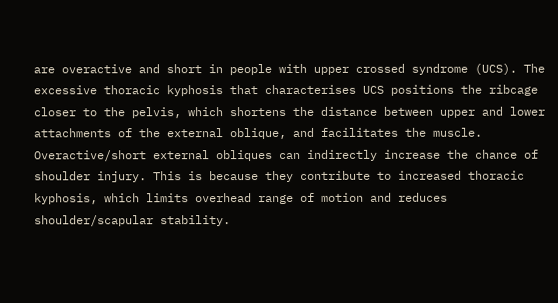are overactive and short in people with upper crossed syndrome (UCS). The excessive thoracic kyphosis that characterises UCS positions the ribcage closer to the pelvis, which shortens the distance between upper and lower attachments of the external oblique, and facilitates the muscle. Overactive/short external obliques can indirectly increase the chance of shoulder injury. This is because they contribute to increased thoracic kyphosis, which limits overhead range of motion and reduces shoulder/scapular stability.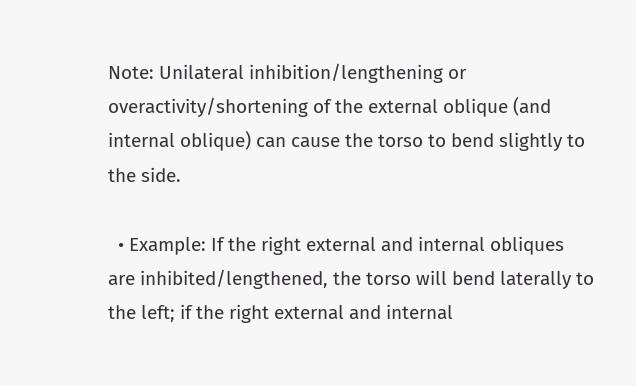Note: Unilateral inhibition/lengthening or overactivity/shortening of the external oblique (and internal oblique) can cause the torso to bend slightly to the side.

  • Example: If the right external and internal obliques are inhibited/lengthened, the torso will bend laterally to the left; if the right external and internal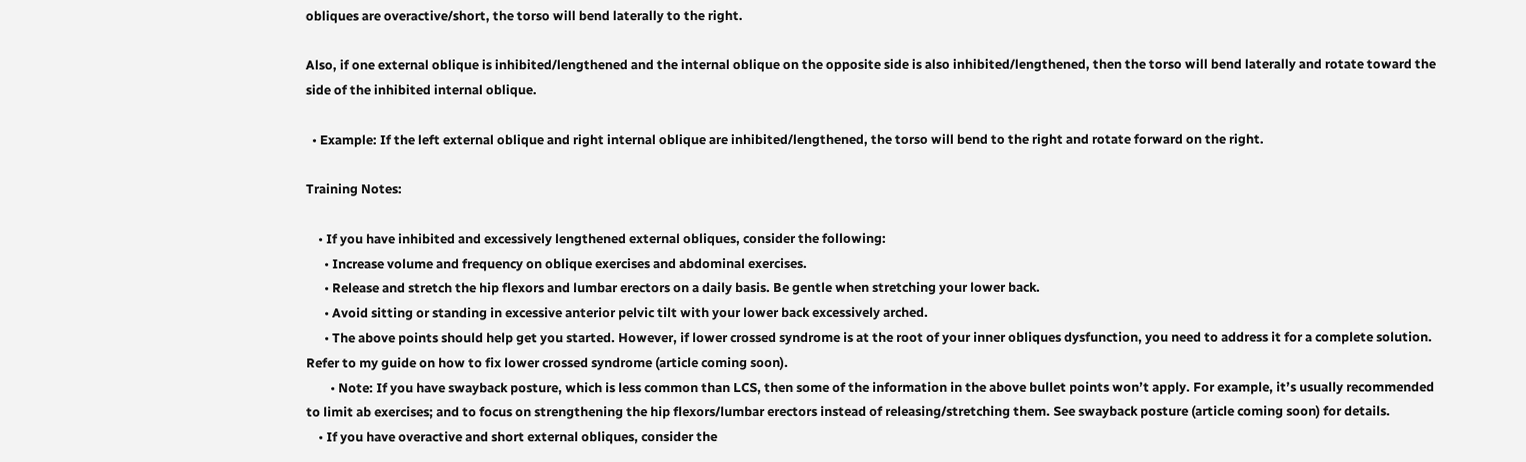obliques are overactive/short, the torso will bend laterally to the right.

Also, if one external oblique is inhibited/lengthened and the internal oblique on the opposite side is also inhibited/lengthened, then the torso will bend laterally and rotate toward the side of the inhibited internal oblique.

  • Example: If the left external oblique and right internal oblique are inhibited/lengthened, the torso will bend to the right and rotate forward on the right.

Training Notes:

    • If you have inhibited and excessively lengthened external obliques, consider the following:
      • Increase volume and frequency on oblique exercises and abdominal exercises.
      • Release and stretch the hip flexors and lumbar erectors on a daily basis. Be gentle when stretching your lower back.
      • Avoid sitting or standing in excessive anterior pelvic tilt with your lower back excessively arched.
      • The above points should help get you started. However, if lower crossed syndrome is at the root of your inner obliques dysfunction, you need to address it for a complete solution. Refer to my guide on how to fix lower crossed syndrome (article coming soon).
        • Note: If you have swayback posture, which is less common than LCS, then some of the information in the above bullet points won’t apply. For example, it’s usually recommended to limit ab exercises; and to focus on strengthening the hip flexors/lumbar erectors instead of releasing/stretching them. See swayback posture (article coming soon) for details.
    • If you have overactive and short external obliques, consider the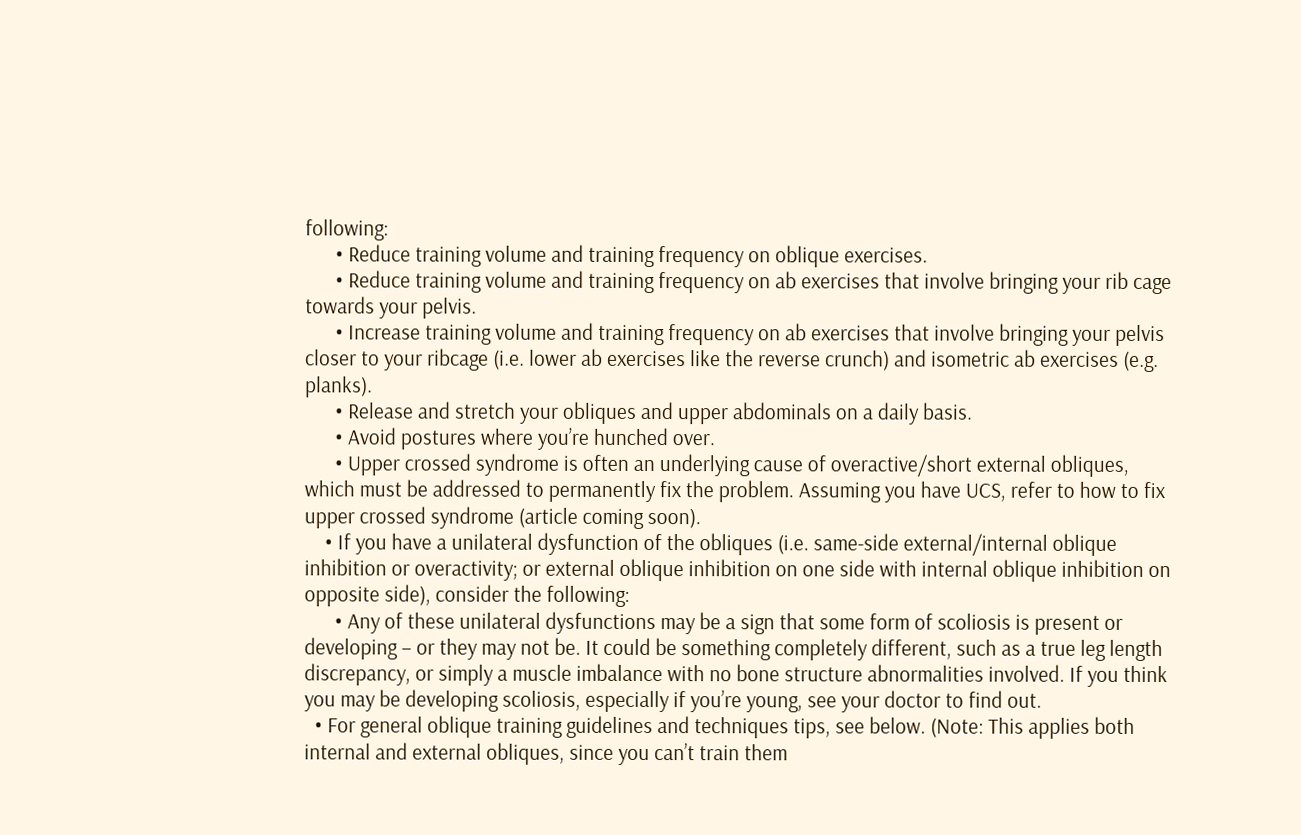following:
      • Reduce training volume and training frequency on oblique exercises.
      • Reduce training volume and training frequency on ab exercises that involve bringing your rib cage towards your pelvis.
      • Increase training volume and training frequency on ab exercises that involve bringing your pelvis closer to your ribcage (i.e. lower ab exercises like the reverse crunch) and isometric ab exercises (e.g. planks).
      • Release and stretch your obliques and upper abdominals on a daily basis.
      • Avoid postures where you’re hunched over.
      • Upper crossed syndrome is often an underlying cause of overactive/short external obliques, which must be addressed to permanently fix the problem. Assuming you have UCS, refer to how to fix upper crossed syndrome (article coming soon).
    • If you have a unilateral dysfunction of the obliques (i.e. same-side external/internal oblique inhibition or overactivity; or external oblique inhibition on one side with internal oblique inhibition on opposite side), consider the following:
      • Any of these unilateral dysfunctions may be a sign that some form of scoliosis is present or developing – or they may not be. It could be something completely different, such as a true leg length discrepancy, or simply a muscle imbalance with no bone structure abnormalities involved. If you think you may be developing scoliosis, especially if you’re young, see your doctor to find out.
  • For general oblique training guidelines and techniques tips, see below. (Note: This applies both internal and external obliques, since you can’t train them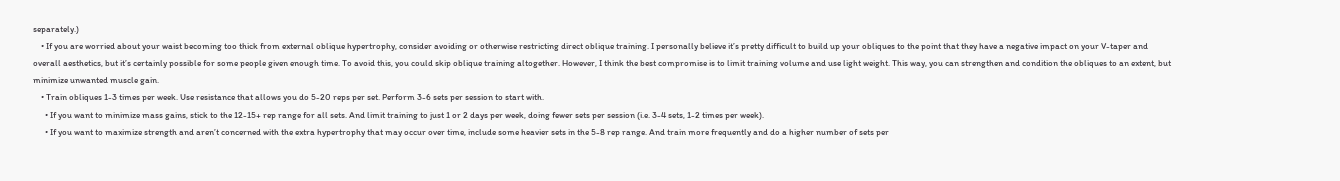separately.)
    • If you are worried about your waist becoming too thick from external oblique hypertrophy, consider avoiding or otherwise restricting direct oblique training. I personally believe it’s pretty difficult to build up your obliques to the point that they have a negative impact on your V-taper and overall aesthetics, but it’s certainly possible for some people given enough time. To avoid this, you could skip oblique training altogether. However, I think the best compromise is to limit training volume and use light weight. This way, you can strengthen and condition the obliques to an extent, but minimize unwanted muscle gain.
    • Train obliques 1-3 times per week. Use resistance that allows you do 5-20 reps per set. Perform 3-6 sets per session to start with.
      • If you want to minimize mass gains, stick to the 12-15+ rep range for all sets. And limit training to just 1 or 2 days per week, doing fewer sets per session (i.e. 3-4 sets, 1-2 times per week).
      • If you want to maximize strength and aren’t concerned with the extra hypertrophy that may occur over time, include some heavier sets in the 5-8 rep range. And train more frequently and do a higher number of sets per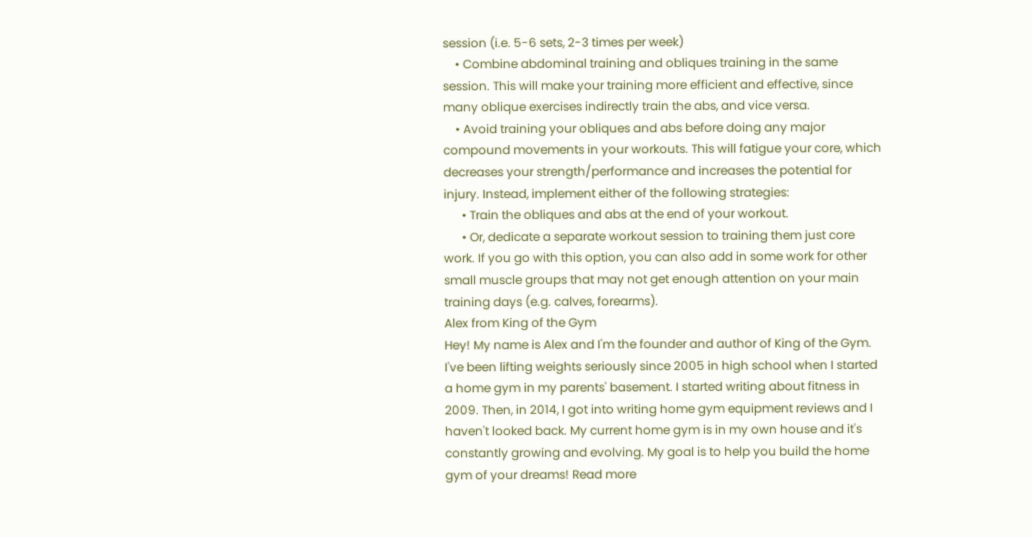session (i.e. 5-6 sets, 2-3 times per week)
    • Combine abdominal training and obliques training in the same session. This will make your training more efficient and effective, since many oblique exercises indirectly train the abs, and vice versa.
    • Avoid training your obliques and abs before doing any major compound movements in your workouts. This will fatigue your core, which decreases your strength/performance and increases the potential for injury. Instead, implement either of the following strategies:
      • Train the obliques and abs at the end of your workout.
      • Or, dedicate a separate workout session to training them just core work. If you go with this option, you can also add in some work for other small muscle groups that may not get enough attention on your main training days (e.g. calves, forearms).
Alex from King of the Gym
Hey! My name is Alex and I'm the founder and author of King of the Gym. I've been lifting weights seriously since 2005 in high school when I started a home gym in my parents' basement. I started writing about fitness in 2009. Then, in 2014, I got into writing home gym equipment reviews and I haven't looked back. My current home gym is in my own house and it's constantly growing and evolving. My goal is to help you build the home gym of your dreams! Read more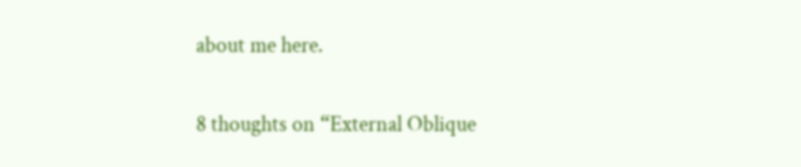about me here.

8 thoughts on “External Oblique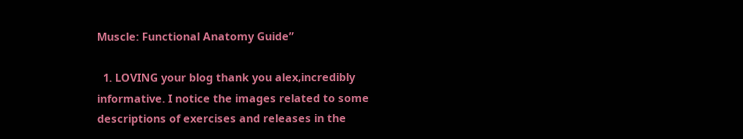Muscle: Functional Anatomy Guide”

  1. LOVING your blog thank you alex,incredibly informative. I notice the images related to some descriptions of exercises and releases in the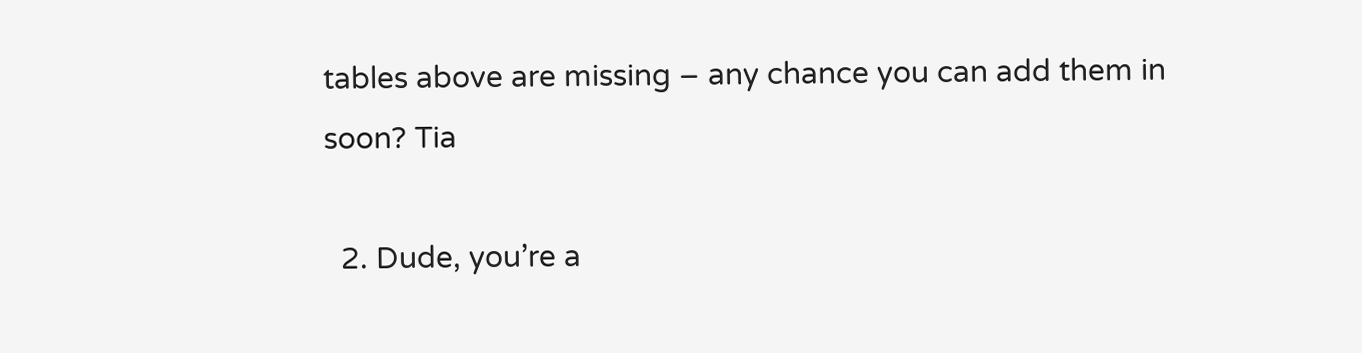tables above are missing – any chance you can add them in soon? Tia

  2. Dude, you’re a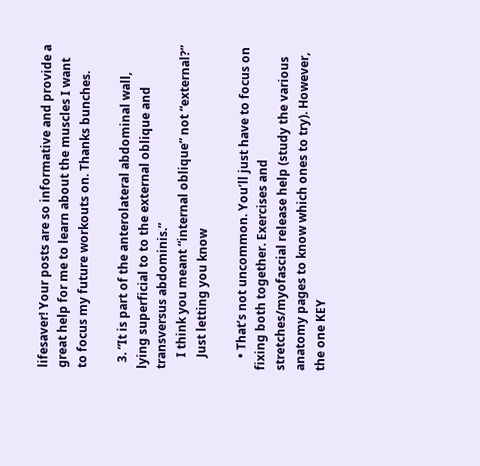lifesaver! Your posts are so informative and provide a great help for me to learn about the muscles I want to focus my future workouts on. Thanks bunches.

  3. “It is part of the anterolateral abdominal wall, lying superficial to to the external oblique and transversus abdominis.”
    I think you meant “internal oblique” not “external?”
    Just letting you know

    • That’s not uncommon. You’ll just have to focus on fixing both together. Exercises and stretches/myofascial release help (study the various anatomy pages to know which ones to try). However, the one KEY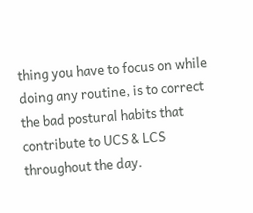thing you have to focus on while doing any routine, is to correct the bad postural habits that contribute to UCS & LCS throughout the day.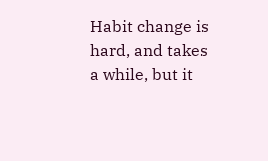Habit change is hard, and takes a while, but it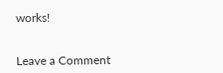works!


Leave a Comment